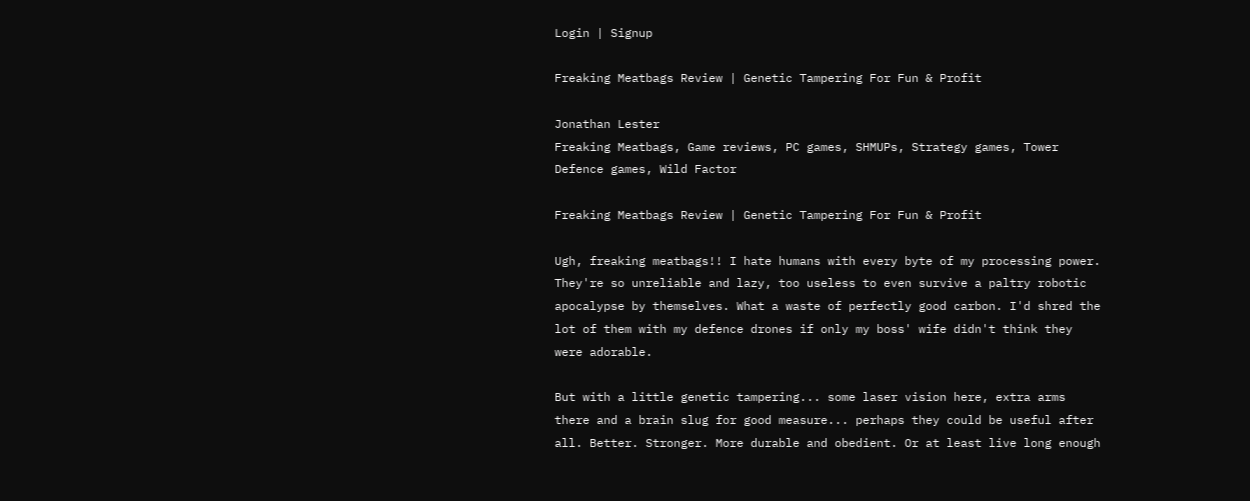Login | Signup

Freaking Meatbags Review | Genetic Tampering For Fun & Profit

Jonathan Lester
Freaking Meatbags, Game reviews, PC games, SHMUPs, Strategy games, Tower Defence games, Wild Factor

Freaking Meatbags Review | Genetic Tampering For Fun & Profit

Ugh, freaking meatbags!! I hate humans with every byte of my processing power. They're so unreliable and lazy, too useless to even survive a paltry robotic apocalypse by themselves. What a waste of perfectly good carbon. I'd shred the lot of them with my defence drones if only my boss' wife didn't think they were adorable.

But with a little genetic tampering... some laser vision here, extra arms there and a brain slug for good measure... perhaps they could be useful after all. Better. Stronger. More durable and obedient. Or at least live long enough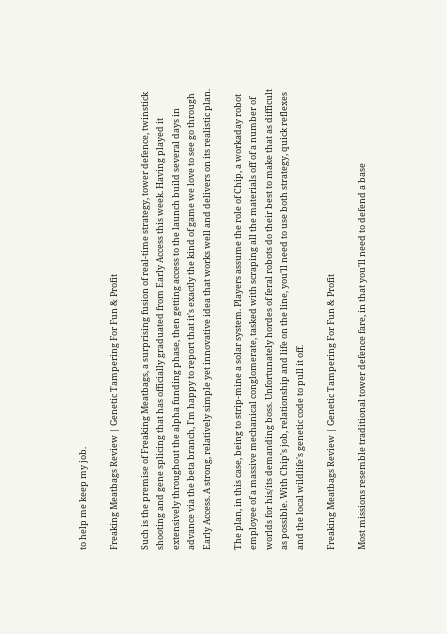to help me keep my job.

Freaking Meatbags Review | Genetic Tampering For Fun & Profit

Such is the premise of Freaking Meatbags, a surprising fusion of real-time strategy, tower defence, twinstick shooting and gene splicing that has officially graduated from Early Access this week. Having played it extensively throughout the alpha funding phase, then getting access to the launch build several days in advance via the beta branch, I'm happy to report that it's exactly the kind of game we love to see go through Early Access. A strong, relatively simple yet innovative idea that works well and delivers on its realistic plan.

The plan, in this case, being to strip-mine a solar system. Players assume the role of Chip, a workaday robot employee of a massive mechanical conglomerate, tasked with scraping all the materials off of a number of worlds for his/its demanding boss. Unfortunately hordes of feral robots do their best to make that as difficult as possible. With Chip's job, relationship and life on the line, you'll need to use both strategy, quick reflexes and the local wildlife's genetic code to pull it off.

Freaking Meatbags Review | Genetic Tampering For Fun & Profit

Most missions resemble traditional tower defence fare, in that you'll need to defend a base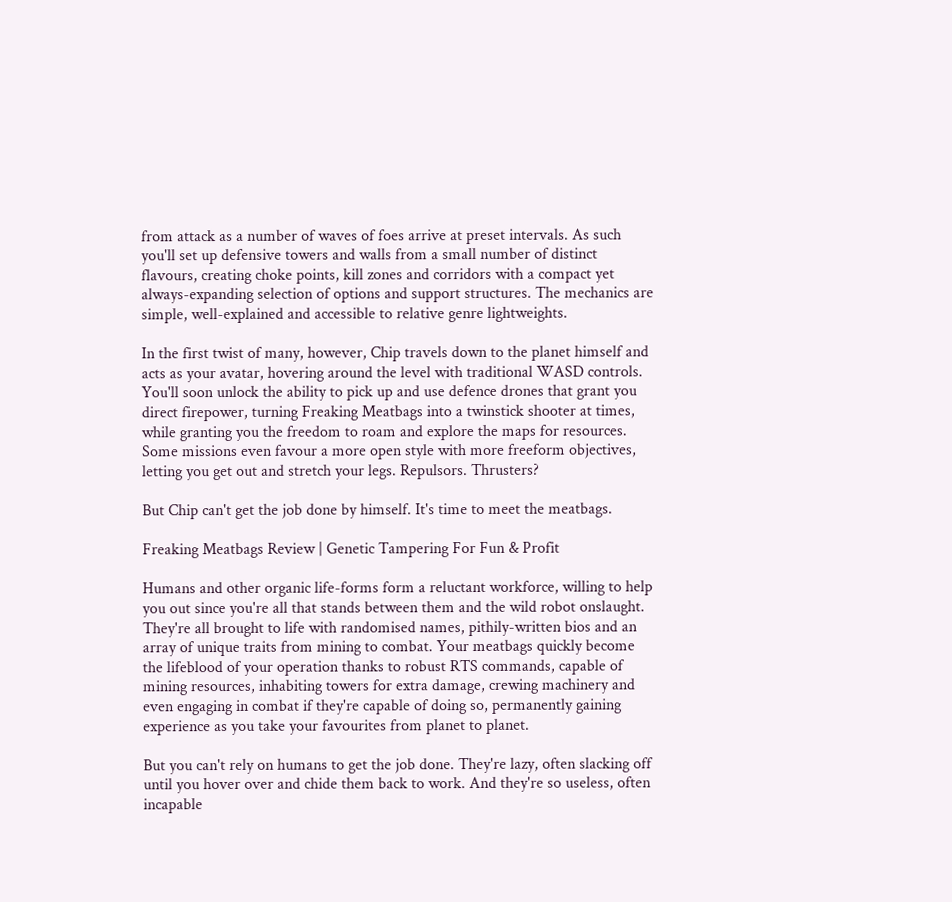from attack as a number of waves of foes arrive at preset intervals. As such you'll set up defensive towers and walls from a small number of distinct flavours, creating choke points, kill zones and corridors with a compact yet always-expanding selection of options and support structures. The mechanics are simple, well-explained and accessible to relative genre lightweights.

In the first twist of many, however, Chip travels down to the planet himself and acts as your avatar, hovering around the level with traditional WASD controls. You'll soon unlock the ability to pick up and use defence drones that grant you direct firepower, turning Freaking Meatbags into a twinstick shooter at times, while granting you the freedom to roam and explore the maps for resources. Some missions even favour a more open style with more freeform objectives, letting you get out and stretch your legs. Repulsors. Thrusters?

But Chip can't get the job done by himself. It's time to meet the meatbags.

Freaking Meatbags Review | Genetic Tampering For Fun & Profit

Humans and other organic life-forms form a reluctant workforce, willing to help you out since you're all that stands between them and the wild robot onslaught. They're all brought to life with randomised names, pithily-written bios and an array of unique traits from mining to combat. Your meatbags quickly become the lifeblood of your operation thanks to robust RTS commands, capable of mining resources, inhabiting towers for extra damage, crewing machinery and even engaging in combat if they're capable of doing so, permanently gaining experience as you take your favourites from planet to planet.

But you can't rely on humans to get the job done. They're lazy, often slacking off until you hover over and chide them back to work. And they're so useless, often incapable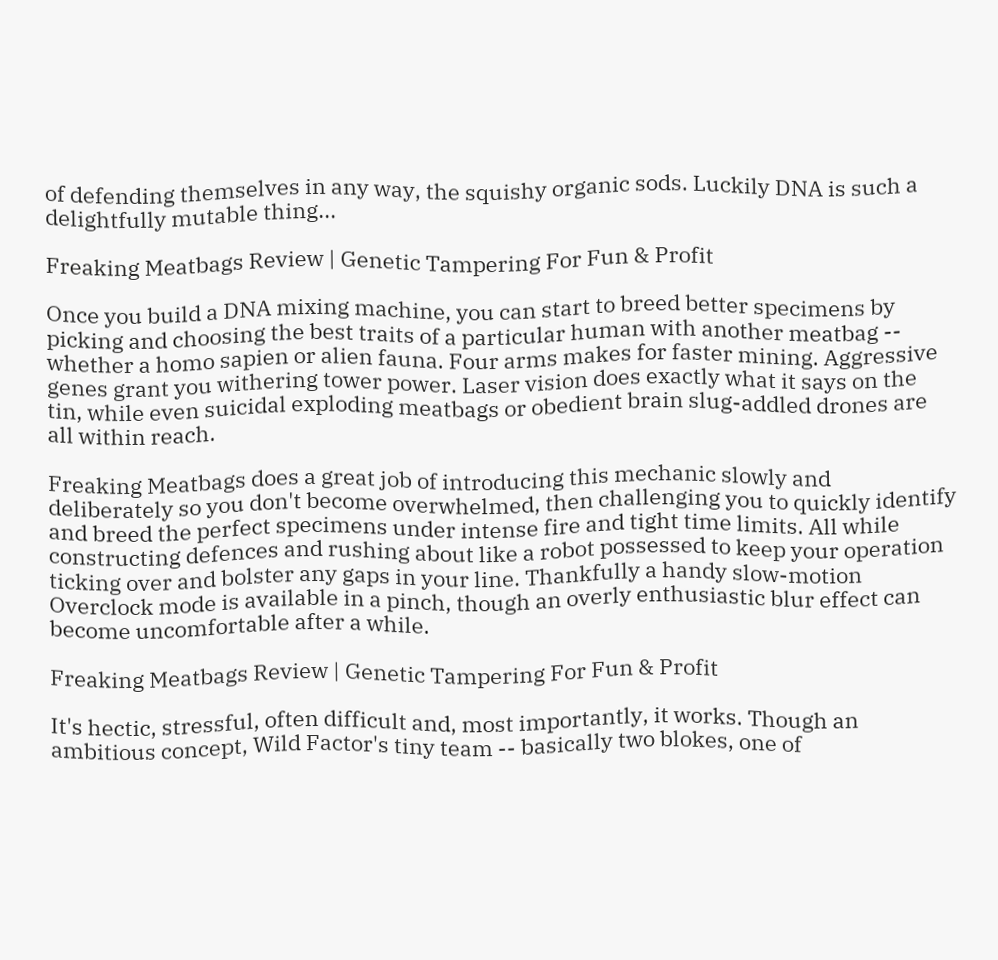of defending themselves in any way, the squishy organic sods. Luckily DNA is such a delightfully mutable thing...

Freaking Meatbags Review | Genetic Tampering For Fun & Profit

Once you build a DNA mixing machine, you can start to breed better specimens by picking and choosing the best traits of a particular human with another meatbag -- whether a homo sapien or alien fauna. Four arms makes for faster mining. Aggressive genes grant you withering tower power. Laser vision does exactly what it says on the tin, while even suicidal exploding meatbags or obedient brain slug-addled drones are all within reach.

Freaking Meatbags does a great job of introducing this mechanic slowly and deliberately so you don't become overwhelmed, then challenging you to quickly identify and breed the perfect specimens under intense fire and tight time limits. All while constructing defences and rushing about like a robot possessed to keep your operation ticking over and bolster any gaps in your line. Thankfully a handy slow-motion Overclock mode is available in a pinch, though an overly enthusiastic blur effect can become uncomfortable after a while.

Freaking Meatbags Review | Genetic Tampering For Fun & Profit

It's hectic, stressful, often difficult and, most importantly, it works. Though an ambitious concept, Wild Factor's tiny team -- basically two blokes, one of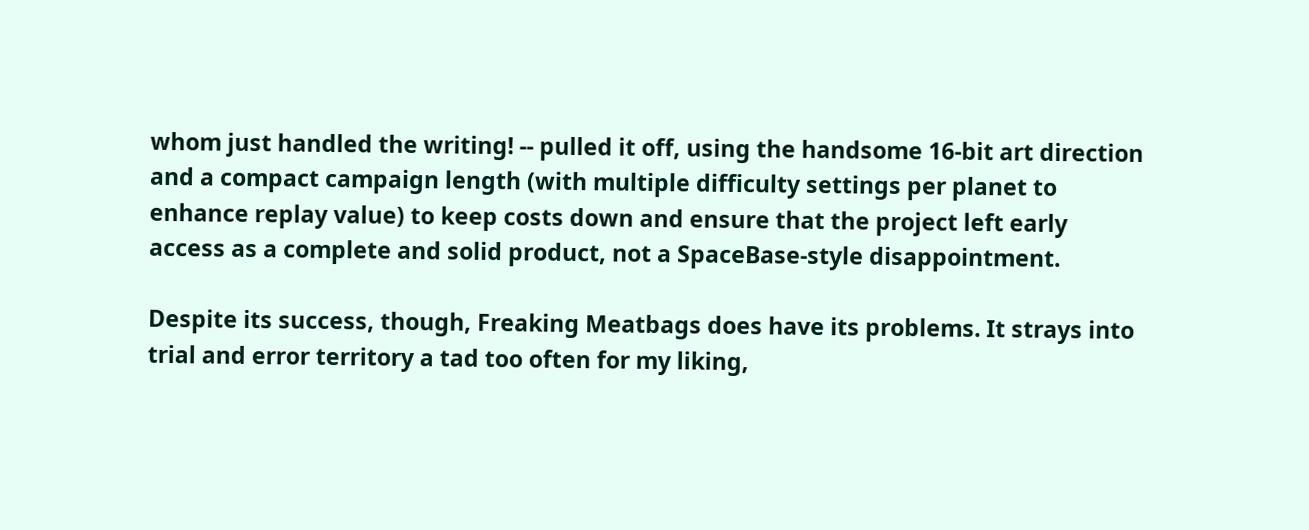whom just handled the writing! -- pulled it off, using the handsome 16-bit art direction and a compact campaign length (with multiple difficulty settings per planet to enhance replay value) to keep costs down and ensure that the project left early access as a complete and solid product, not a SpaceBase-style disappointment.

Despite its success, though, Freaking Meatbags does have its problems. It strays into trial and error territory a tad too often for my liking,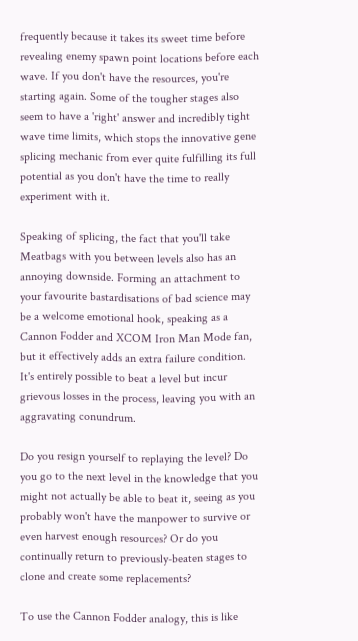frequently because it takes its sweet time before revealing enemy spawn point locations before each wave. If you don't have the resources, you're starting again. Some of the tougher stages also seem to have a 'right' answer and incredibly tight wave time limits, which stops the innovative gene splicing mechanic from ever quite fulfilling its full potential as you don't have the time to really experiment with it.

Speaking of splicing, the fact that you'll take Meatbags with you between levels also has an annoying downside. Forming an attachment to your favourite bastardisations of bad science may be a welcome emotional hook, speaking as a Cannon Fodder and XCOM Iron Man Mode fan, but it effectively adds an extra failure condition. It's entirely possible to beat a level but incur grievous losses in the process, leaving you with an aggravating conundrum.

Do you resign yourself to replaying the level? Do you go to the next level in the knowledge that you might not actually be able to beat it, seeing as you probably won't have the manpower to survive or even harvest enough resources? Or do you continually return to previously-beaten stages to clone and create some replacements?

To use the Cannon Fodder analogy, this is like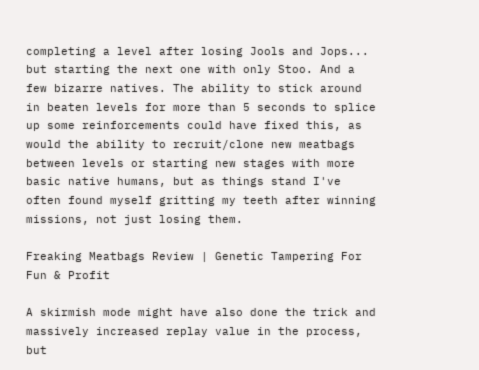completing a level after losing Jools and Jops... but starting the next one with only Stoo. And a few bizarre natives. The ability to stick around in beaten levels for more than 5 seconds to splice up some reinforcements could have fixed this, as would the ability to recruit/clone new meatbags between levels or starting new stages with more basic native humans, but as things stand I've often found myself gritting my teeth after winning missions, not just losing them.

Freaking Meatbags Review | Genetic Tampering For Fun & Profit

A skirmish mode might have also done the trick and massively increased replay value in the process, but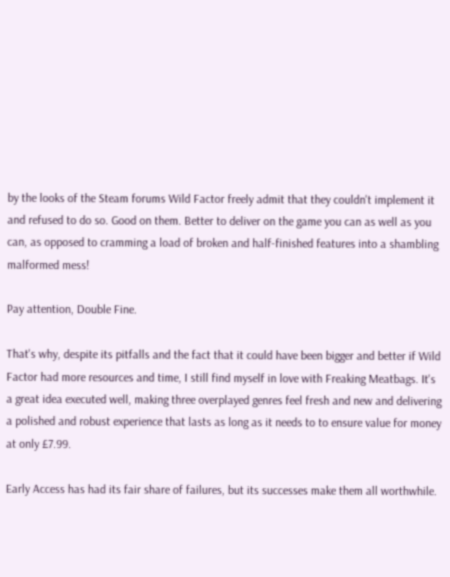by the looks of the Steam forums Wild Factor freely admit that they couldn't implement it and refused to do so. Good on them. Better to deliver on the game you can as well as you can, as opposed to cramming a load of broken and half-finished features into a shambling malformed mess!

Pay attention, Double Fine.

That's why, despite its pitfalls and the fact that it could have been bigger and better if Wild Factor had more resources and time, I still find myself in love with Freaking Meatbags. It's a great idea executed well, making three overplayed genres feel fresh and new and delivering a polished and robust experience that lasts as long as it needs to to ensure value for money at only £7.99.

Early Access has had its fair share of failures, but its successes make them all worthwhile.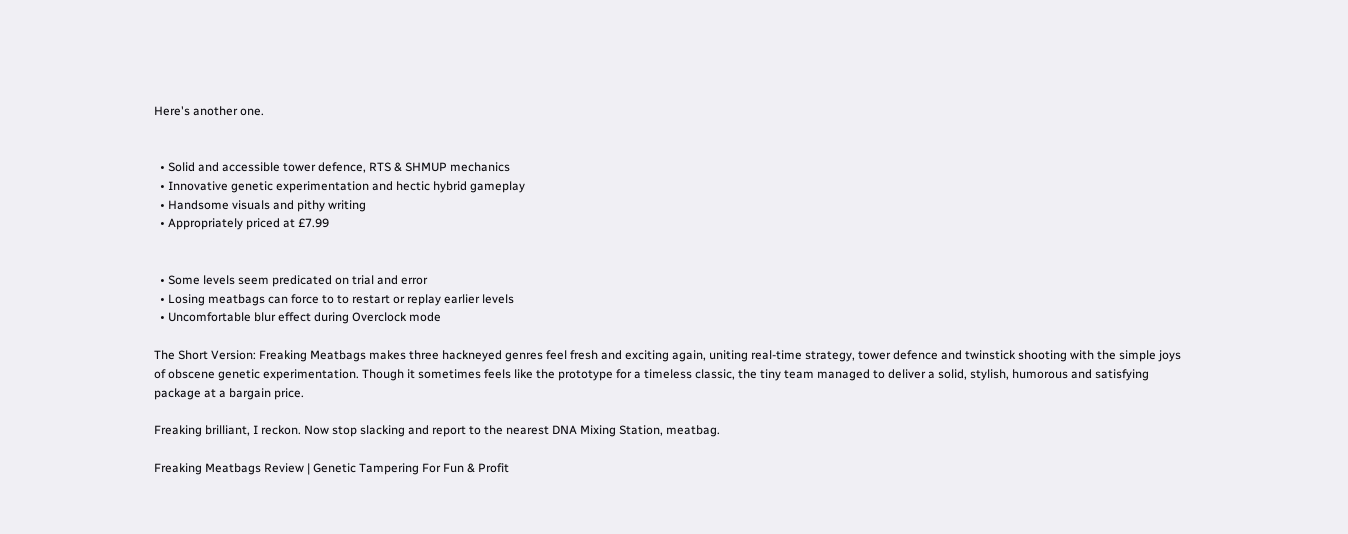Here's another one.


  • Solid and accessible tower defence, RTS & SHMUP mechanics
  • Innovative genetic experimentation and hectic hybrid gameplay
  • Handsome visuals and pithy writing
  • Appropriately priced at £7.99


  • Some levels seem predicated on trial and error
  • Losing meatbags can force to to restart or replay earlier levels
  • Uncomfortable blur effect during Overclock mode

The Short Version: Freaking Meatbags makes three hackneyed genres feel fresh and exciting again, uniting real-time strategy, tower defence and twinstick shooting with the simple joys of obscene genetic experimentation. Though it sometimes feels like the prototype for a timeless classic, the tiny team managed to deliver a solid, stylish, humorous and satisfying package at a bargain price.

Freaking brilliant, I reckon. Now stop slacking and report to the nearest DNA Mixing Station, meatbag.

Freaking Meatbags Review | Genetic Tampering For Fun & Profit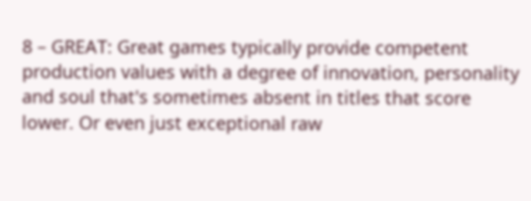8 – GREAT: Great games typically provide competent production values with a degree of innovation, personality and soul that's sometimes absent in titles that score lower. Or even just exceptional raw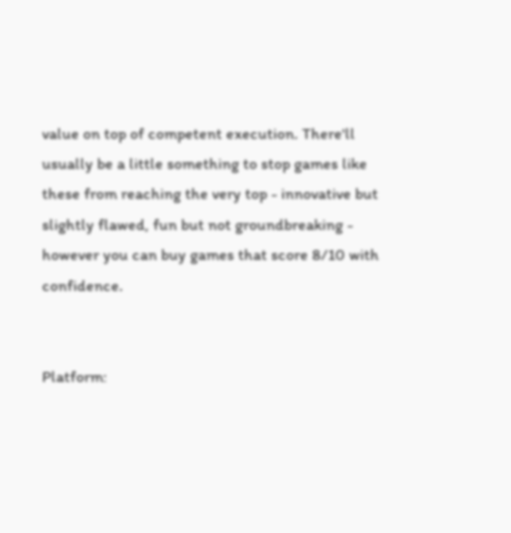value on top of competent execution. There'll usually be a little something to stop games like these from reaching the very top - innovative but slightly flawed, fun but not groundbreaking - however you can buy games that score 8/10 with confidence.


Platform: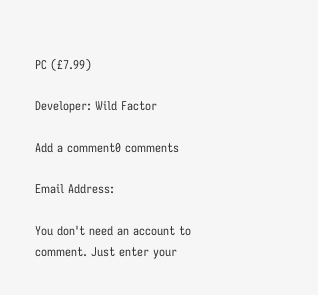PC (£7.99)

Developer: Wild Factor

Add a comment0 comments

Email Address:

You don't need an account to comment. Just enter your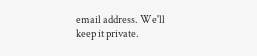email address. We'll keep it private.